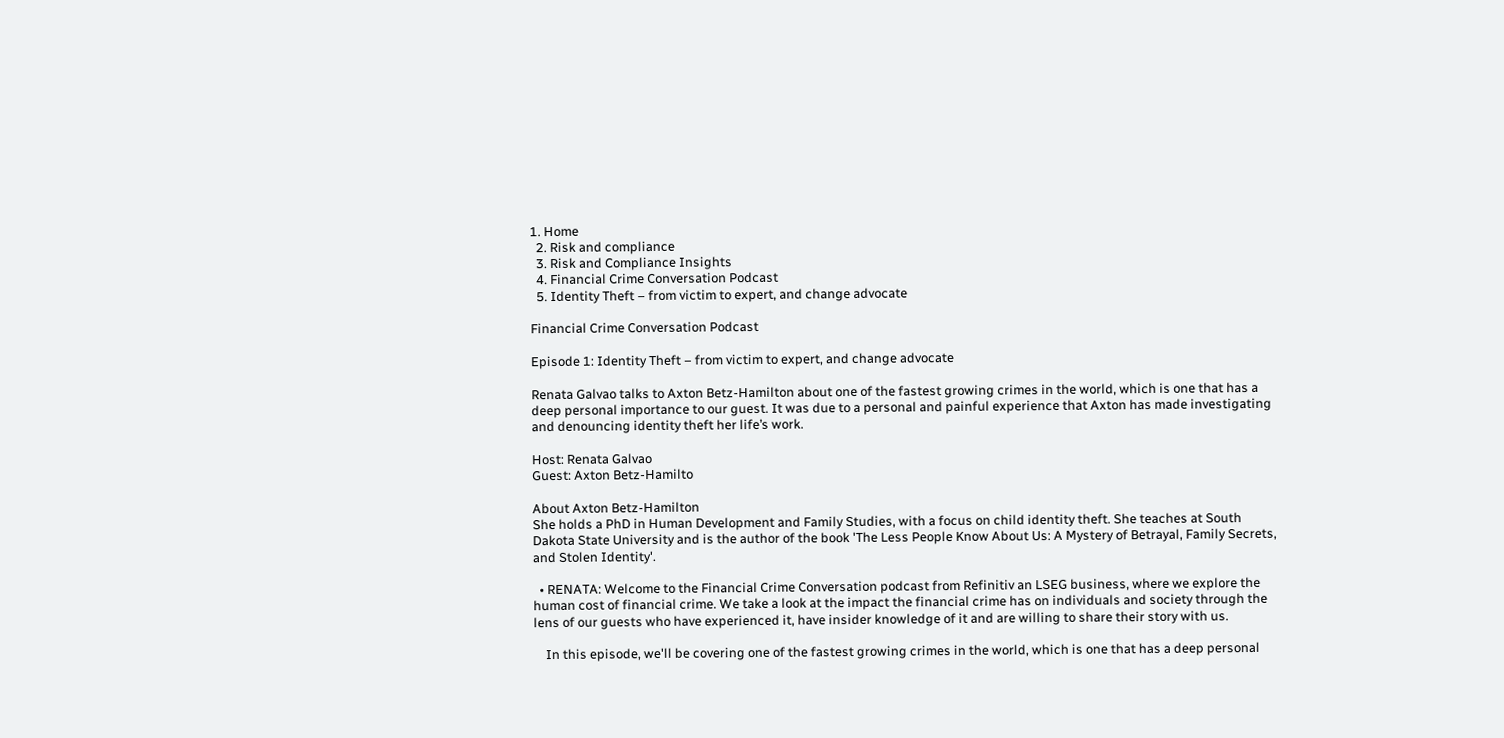1. Home
  2. Risk and compliance
  3. Risk and Compliance Insights
  4. Financial Crime Conversation Podcast
  5. Identity Theft – from victim to expert, and change advocate

Financial Crime Conversation Podcast

Episode 1: Identity Theft – from victim to expert, and change advocate

Renata Galvao talks to Axton Betz-Hamilton about one of the fastest growing crimes in the world, which is one that has a deep personal importance to our guest. It was due to a personal and painful experience that Axton has made investigating and denouncing identity theft her life’s work.

Host: Renata Galvao
Guest: Axton Betz-Hamilto

About Axton Betz-Hamilton
She holds a PhD in Human Development and Family Studies, with a focus on child identity theft. She teaches at South Dakota State University and is the author of the book 'The Less People Know About Us: A Mystery of Betrayal, Family Secrets, and Stolen Identity'.

  • RENATA: Welcome to the Financial Crime Conversation podcast from Refinitiv an LSEG business, where we explore the human cost of financial crime. We take a look at the impact the financial crime has on individuals and society through the lens of our guests who have experienced it, have insider knowledge of it and are willing to share their story with us.

    In this episode, we'll be covering one of the fastest growing crimes in the world, which is one that has a deep personal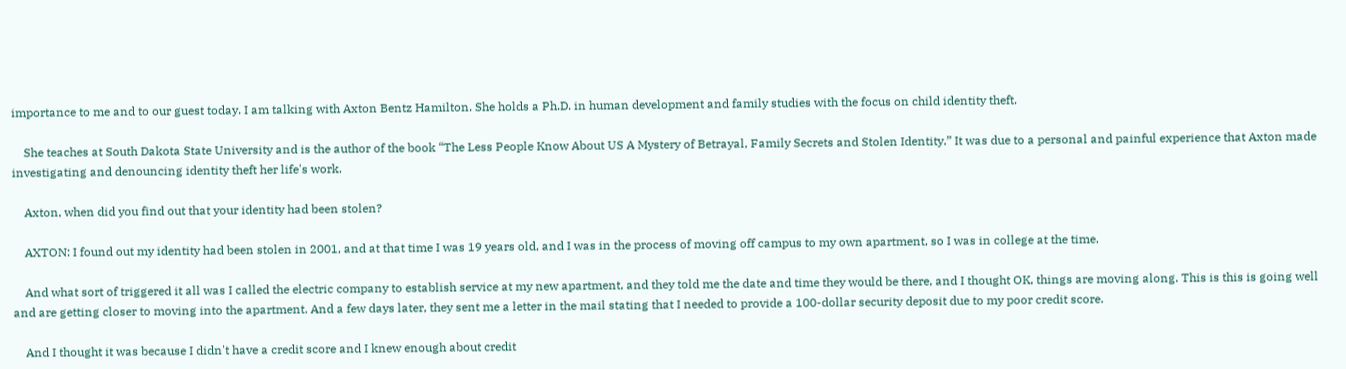importance to me and to our guest today. I am talking with Axton Bentz Hamilton. She holds a Ph.D. in human development and family studies with the focus on child identity theft.

    She teaches at South Dakota State University and is the author of the book “The Less People Know About US A Mystery of Betrayal, Family Secrets and Stolen Identity.” It was due to a personal and painful experience that Axton made investigating and denouncing identity theft her life's work.

    Axton, when did you find out that your identity had been stolen?

    AXTON: I found out my identity had been stolen in 2001, and at that time I was 19 years old, and I was in the process of moving off campus to my own apartment, so I was in college at the time.

    And what sort of triggered it all was I called the electric company to establish service at my new apartment, and they told me the date and time they would be there, and I thought OK, things are moving along. This is this is going well and are getting closer to moving into the apartment. And a few days later, they sent me a letter in the mail stating that I needed to provide a 100-dollar security deposit due to my poor credit score.

    And I thought it was because I didn't have a credit score and I knew enough about credit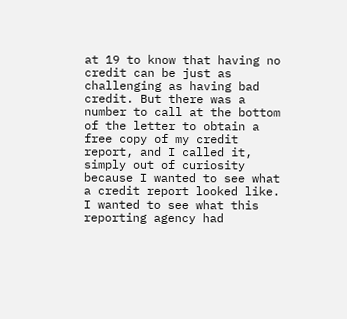at 19 to know that having no credit can be just as challenging as having bad credit. But there was a number to call at the bottom of the letter to obtain a free copy of my credit report, and I called it, simply out of curiosity because I wanted to see what a credit report looked like. I wanted to see what this reporting agency had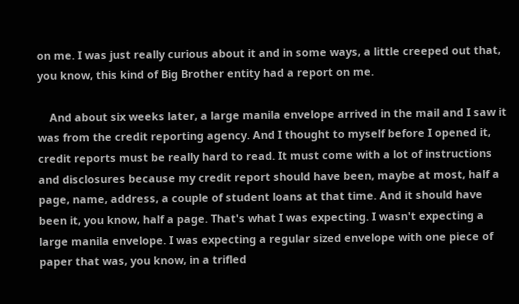on me. I was just really curious about it and in some ways, a little creeped out that, you know, this kind of Big Brother entity had a report on me.

    And about six weeks later, a large manila envelope arrived in the mail and I saw it was from the credit reporting agency. And I thought to myself before I opened it, credit reports must be really hard to read. It must come with a lot of instructions and disclosures because my credit report should have been, maybe at most, half a page, name, address, a couple of student loans at that time. And it should have been it, you know, half a page. That's what I was expecting. I wasn't expecting a large manila envelope. I was expecting a regular sized envelope with one piece of paper that was, you know, in a trifled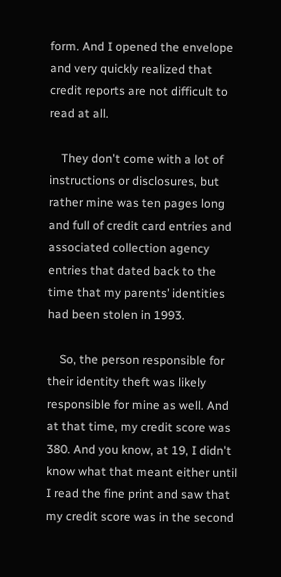form. And I opened the envelope and very quickly realized that credit reports are not difficult to read at all.

    They don't come with a lot of instructions or disclosures, but rather mine was ten pages long and full of credit card entries and associated collection agency entries that dated back to the time that my parents’ identities had been stolen in 1993.

    So, the person responsible for their identity theft was likely responsible for mine as well. And at that time, my credit score was 380. And you know, at 19, I didn't know what that meant either until I read the fine print and saw that my credit score was in the second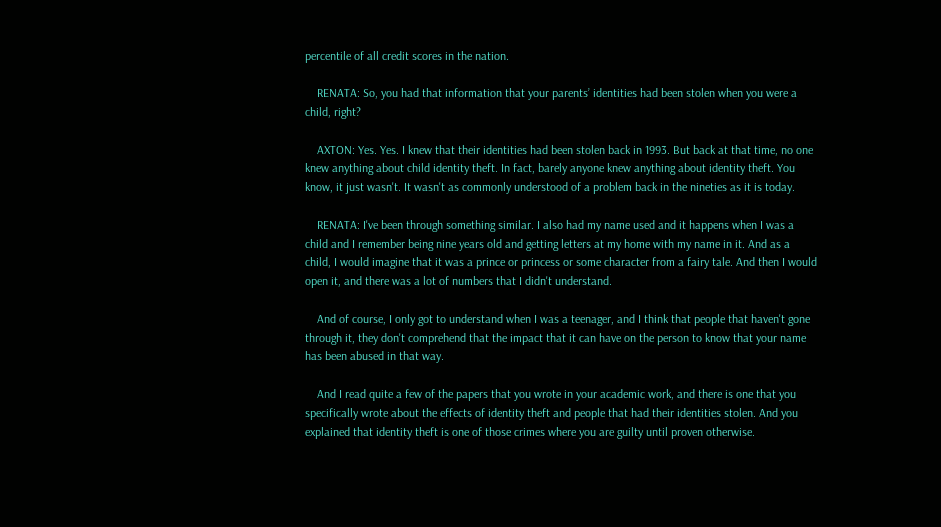percentile of all credit scores in the nation.

    RENATA: So, you had that information that your parents’ identities had been stolen when you were a child, right?

    AXTON: Yes. Yes. I knew that their identities had been stolen back in 1993. But back at that time, no one knew anything about child identity theft. In fact, barely anyone knew anything about identity theft. You know, it just wasn't. It wasn't as commonly understood of a problem back in the nineties as it is today.

    RENATA: I've been through something similar. I also had my name used and it happens when I was a child and I remember being nine years old and getting letters at my home with my name in it. And as a child, I would imagine that it was a prince or princess or some character from a fairy tale. And then I would open it, and there was a lot of numbers that I didn't understand.

    And of course, I only got to understand when I was a teenager, and I think that people that haven't gone through it, they don't comprehend that the impact that it can have on the person to know that your name has been abused in that way.

    And I read quite a few of the papers that you wrote in your academic work, and there is one that you specifically wrote about the effects of identity theft and people that had their identities stolen. And you explained that identity theft is one of those crimes where you are guilty until proven otherwise.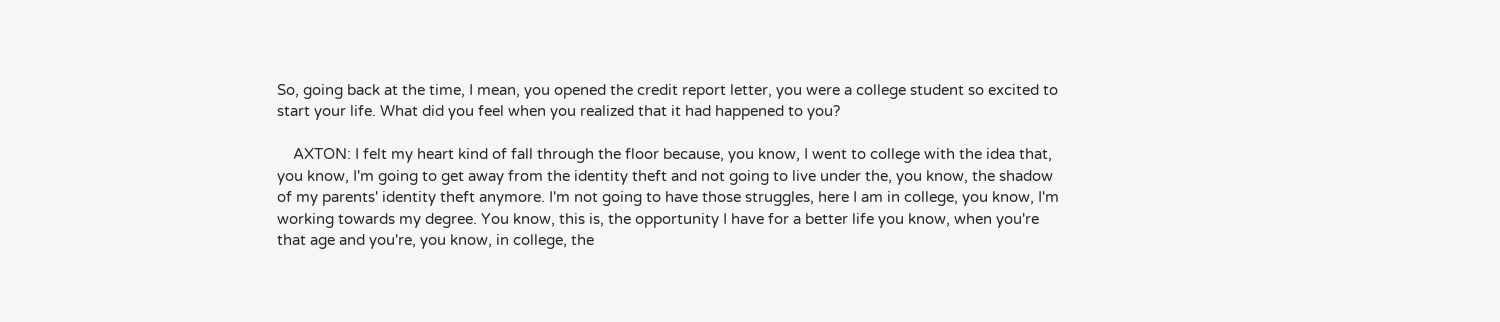So, going back at the time, I mean, you opened the credit report letter, you were a college student so excited to start your life. What did you feel when you realized that it had happened to you?

    AXTON: I felt my heart kind of fall through the floor because, you know, I went to college with the idea that, you know, I'm going to get away from the identity theft and not going to live under the, you know, the shadow of my parents' identity theft anymore. I'm not going to have those struggles, here I am in college, you know, I'm working towards my degree. You know, this is, the opportunity I have for a better life you know, when you're that age and you're, you know, in college, the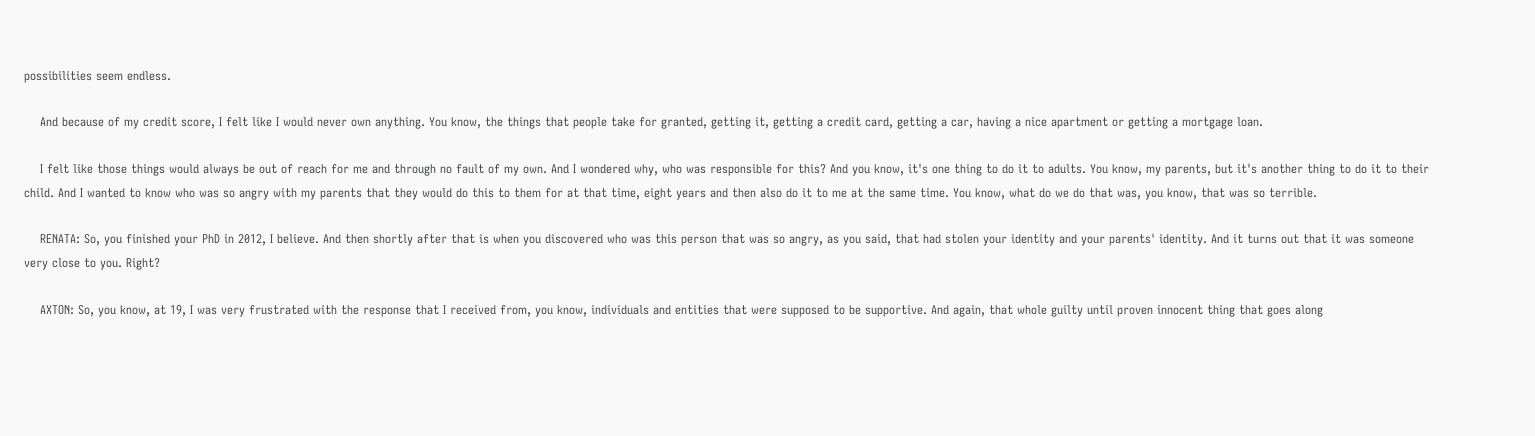possibilities seem endless.

    And because of my credit score, I felt like I would never own anything. You know, the things that people take for granted, getting it, getting a credit card, getting a car, having a nice apartment or getting a mortgage loan.

    I felt like those things would always be out of reach for me and through no fault of my own. And I wondered why, who was responsible for this? And you know, it's one thing to do it to adults. You know, my parents, but it's another thing to do it to their child. And I wanted to know who was so angry with my parents that they would do this to them for at that time, eight years and then also do it to me at the same time. You know, what do we do that was, you know, that was so terrible.

    RENATA: So, you finished your PhD in 2012, I believe. And then shortly after that is when you discovered who was this person that was so angry, as you said, that had stolen your identity and your parents' identity. And it turns out that it was someone very close to you. Right?

    AXTON: So, you know, at 19, I was very frustrated with the response that I received from, you know, individuals and entities that were supposed to be supportive. And again, that whole guilty until proven innocent thing that goes along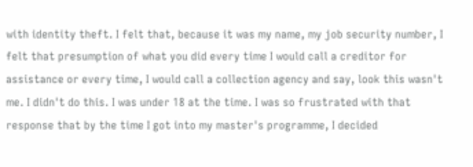with identity theft. I felt that, because it was my name, my job security number, I felt that presumption of what you did every time I would call a creditor for assistance or every time, I would call a collection agency and say, look this wasn't me. I didn't do this. I was under 18 at the time. I was so frustrated with that response that by the time I got into my master's programme, I decided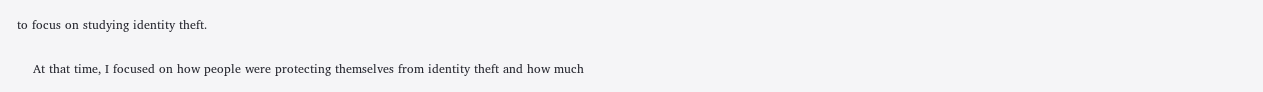to focus on studying identity theft.

    At that time, I focused on how people were protecting themselves from identity theft and how much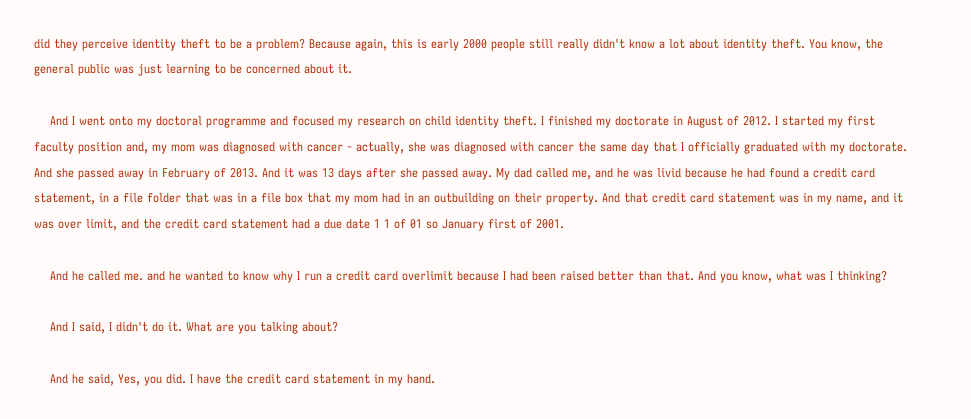did they perceive identity theft to be a problem? Because again, this is early 2000 people still really didn't know a lot about identity theft. You know, the general public was just learning to be concerned about it.

    And I went onto my doctoral programme and focused my research on child identity theft. I finished my doctorate in August of 2012. I started my first faculty position and, my mom was diagnosed with cancer - actually, she was diagnosed with cancer the same day that I officially graduated with my doctorate. And she passed away in February of 2013. And it was 13 days after she passed away. My dad called me, and he was livid because he had found a credit card statement, in a file folder that was in a file box that my mom had in an outbuilding on their property. And that credit card statement was in my name, and it was over limit, and the credit card statement had a due date 1 1 of 01 so January first of 2001.

    And he called me. and he wanted to know why I run a credit card overlimit because I had been raised better than that. And you know, what was I thinking?

    And I said, I didn't do it. What are you talking about?

    And he said, Yes, you did. I have the credit card statement in my hand.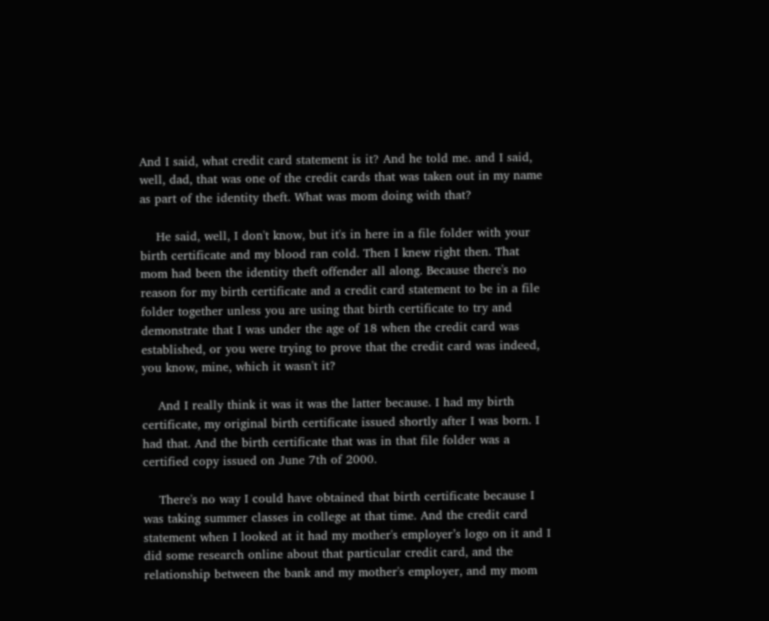And I said, what credit card statement is it? And he told me. and I said, well, dad, that was one of the credit cards that was taken out in my name as part of the identity theft. What was mom doing with that?

    He said, well, I don't know, but it's in here in a file folder with your birth certificate and my blood ran cold. Then I knew right then. That mom had been the identity theft offender all along. Because there's no reason for my birth certificate and a credit card statement to be in a file folder together unless you are using that birth certificate to try and demonstrate that I was under the age of 18 when the credit card was established, or you were trying to prove that the credit card was indeed, you know, mine, which it wasn't it?

    And I really think it was it was the latter because. I had my birth certificate, my original birth certificate issued shortly after I was born. I had that. And the birth certificate that was in that file folder was a certified copy issued on June 7th of 2000.

    There's no way I could have obtained that birth certificate because I was taking summer classes in college at that time. And the credit card statement when I looked at it had my mother's employer’s logo on it and I did some research online about that particular credit card, and the relationship between the bank and my mother's employer, and my mom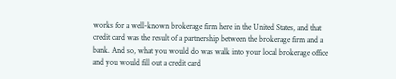works for a well-known brokerage firm here in the United States, and that credit card was the result of a partnership between the brokerage firm and a bank. And so, what you would do was walk into your local brokerage office and you would fill out a credit card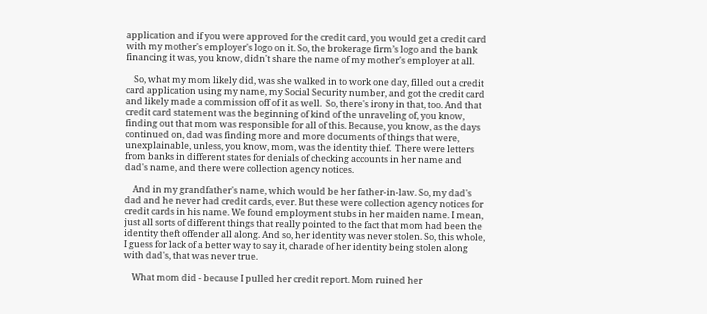application and if you were approved for the credit card, you would get a credit card with my mother's employer's logo on it. So, the brokerage firm’s logo and the bank financing it was, you know, didn't share the name of my mother's employer at all.

    So, what my mom likely did, was she walked in to work one day, filled out a credit card application using my name, my Social Security number, and got the credit card and likely made a commission off of it as well.  So, there's irony in that, too. And that credit card statement was the beginning of kind of the unraveling of, you know, finding out that mom was responsible for all of this. Because, you know, as the days continued on, dad was finding more and more documents of things that were, unexplainable, unless, you know, mom, was the identity thief.  There were letters from banks in different states for denials of checking accounts in her name and dad's name, and there were collection agency notices.

    And in my grandfather's name, which would be her father-in-law. So, my dad's dad and he never had credit cards, ever. But these were collection agency notices for credit cards in his name. We found employment stubs in her maiden name. I mean, just all sorts of different things that really pointed to the fact that mom had been the identity theft offender all along. And so, her identity was never stolen. So, this whole, I guess for lack of a better way to say it, charade of her identity being stolen along with dad's, that was never true.

    What mom did - because I pulled her credit report. Mom ruined her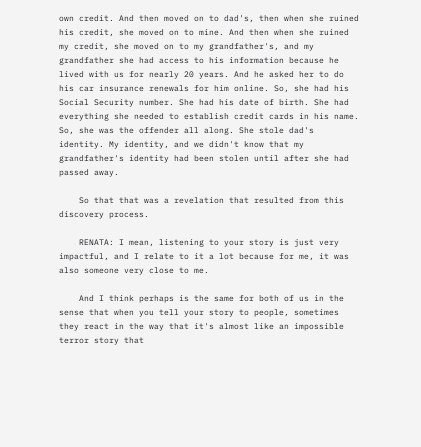own credit. And then moved on to dad's, then when she ruined his credit, she moved on to mine. And then when she ruined my credit, she moved on to my grandfather's, and my grandfather she had access to his information because he lived with us for nearly 20 years. And he asked her to do his car insurance renewals for him online. So, she had his Social Security number. She had his date of birth. She had everything she needed to establish credit cards in his name. So, she was the offender all along. She stole dad's identity. My identity, and we didn't know that my grandfather's identity had been stolen until after she had passed away.

    So that that was a revelation that resulted from this discovery process.

    RENATA: I mean, listening to your story is just very impactful, and I relate to it a lot because for me, it was also someone very close to me.

    And I think perhaps is the same for both of us in the sense that when you tell your story to people, sometimes they react in the way that it's almost like an impossible terror story that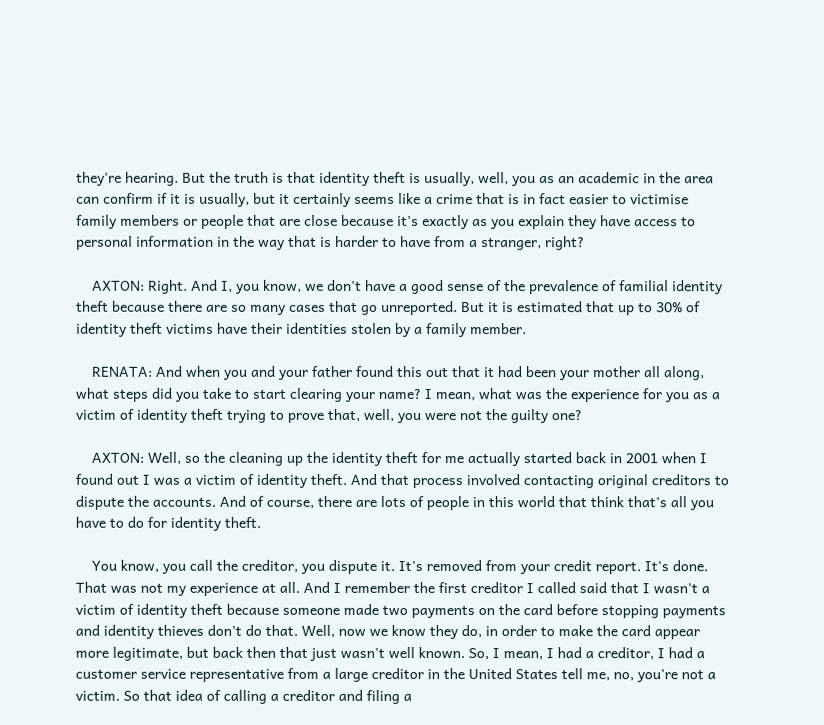they're hearing. But the truth is that identity theft is usually, well, you as an academic in the area can confirm if it is usually, but it certainly seems like a crime that is in fact easier to victimise family members or people that are close because it's exactly as you explain they have access to personal information in the way that is harder to have from a stranger, right?

    AXTON: Right. And I, you know, we don't have a good sense of the prevalence of familial identity theft because there are so many cases that go unreported. But it is estimated that up to 30% of identity theft victims have their identities stolen by a family member.

    RENATA: And when you and your father found this out that it had been your mother all along, what steps did you take to start clearing your name? I mean, what was the experience for you as a victim of identity theft trying to prove that, well, you were not the guilty one?

    AXTON: Well, so the cleaning up the identity theft for me actually started back in 2001 when I found out I was a victim of identity theft. And that process involved contacting original creditors to dispute the accounts. And of course, there are lots of people in this world that think that's all you have to do for identity theft.

    You know, you call the creditor, you dispute it. It's removed from your credit report. It's done. That was not my experience at all. And I remember the first creditor I called said that I wasn't a victim of identity theft because someone made two payments on the card before stopping payments and identity thieves don't do that. Well, now we know they do, in order to make the card appear more legitimate, but back then that just wasn't well known. So, I mean, I had a creditor, I had a customer service representative from a large creditor in the United States tell me, no, you're not a victim. So that idea of calling a creditor and filing a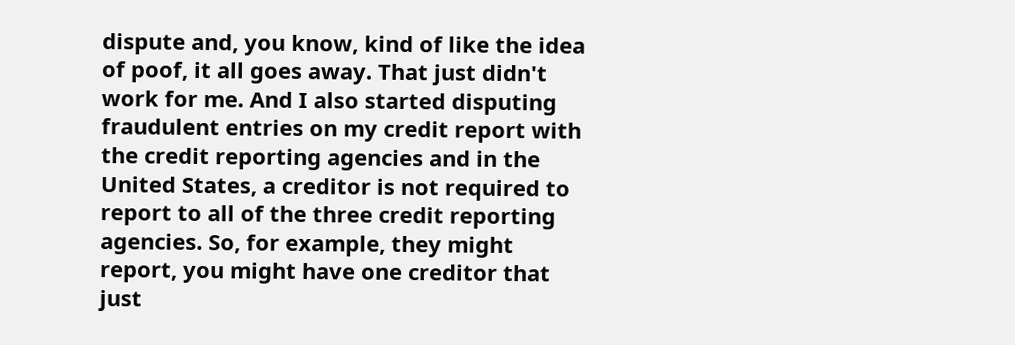dispute and, you know, kind of like the idea of poof, it all goes away. That just didn't work for me. And I also started disputing fraudulent entries on my credit report with the credit reporting agencies and in the United States, a creditor is not required to report to all of the three credit reporting agencies. So, for example, they might report, you might have one creditor that just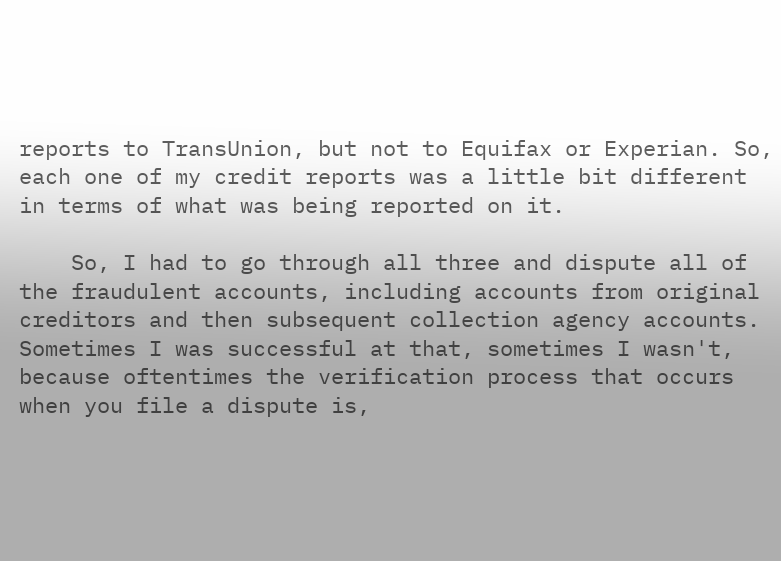reports to TransUnion, but not to Equifax or Experian. So, each one of my credit reports was a little bit different in terms of what was being reported on it.

    So, I had to go through all three and dispute all of the fraudulent accounts, including accounts from original creditors and then subsequent collection agency accounts. Sometimes I was successful at that, sometimes I wasn't, because oftentimes the verification process that occurs when you file a dispute is,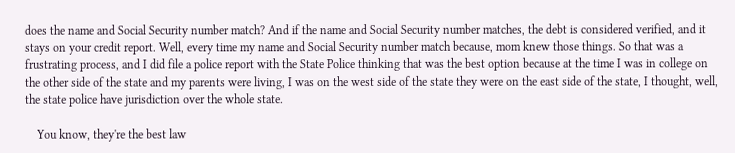does the name and Social Security number match? And if the name and Social Security number matches, the debt is considered verified, and it stays on your credit report. Well, every time my name and Social Security number match because, mom knew those things. So that was a frustrating process, and I did file a police report with the State Police thinking that was the best option because at the time I was in college on the other side of the state and my parents were living, I was on the west side of the state they were on the east side of the state, I thought, well, the state police have jurisdiction over the whole state.

    You know, they're the best law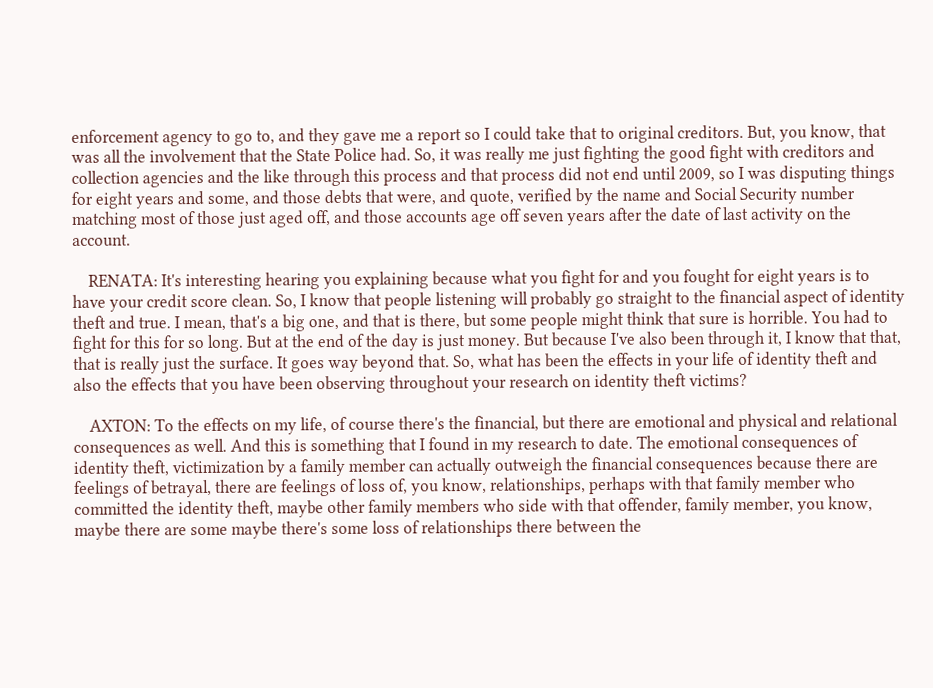enforcement agency to go to, and they gave me a report so I could take that to original creditors. But, you know, that was all the involvement that the State Police had. So, it was really me just fighting the good fight with creditors and collection agencies and the like through this process and that process did not end until 2009, so I was disputing things for eight years and some, and those debts that were, and quote, verified by the name and Social Security number matching most of those just aged off, and those accounts age off seven years after the date of last activity on the account.

    RENATA: It's interesting hearing you explaining because what you fight for and you fought for eight years is to have your credit score clean. So, I know that people listening will probably go straight to the financial aspect of identity theft and true. I mean, that's a big one, and that is there, but some people might think that sure is horrible. You had to fight for this for so long. But at the end of the day is just money. But because I've also been through it, I know that that, that is really just the surface. It goes way beyond that. So, what has been the effects in your life of identity theft and also the effects that you have been observing throughout your research on identity theft victims?

    AXTON: To the effects on my life, of course there's the financial, but there are emotional and physical and relational consequences as well. And this is something that I found in my research to date. The emotional consequences of identity theft, victimization by a family member can actually outweigh the financial consequences because there are feelings of betrayal, there are feelings of loss of, you know, relationships, perhaps with that family member who committed the identity theft, maybe other family members who side with that offender, family member, you know, maybe there are some maybe there's some loss of relationships there between the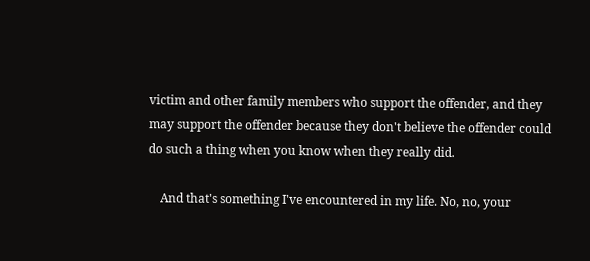victim and other family members who support the offender, and they may support the offender because they don't believe the offender could do such a thing when you know when they really did.

    And that's something I've encountered in my life. No, no, your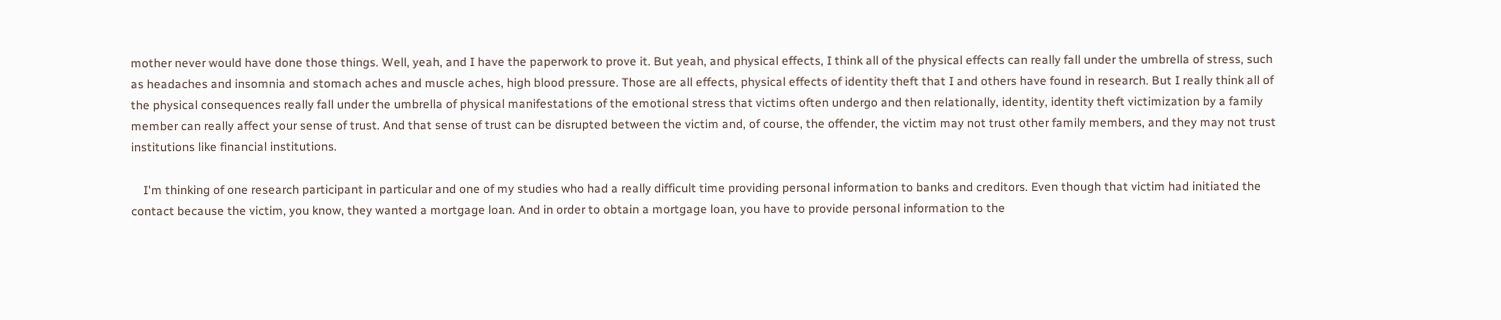mother never would have done those things. Well, yeah, and I have the paperwork to prove it. But yeah, and physical effects, I think all of the physical effects can really fall under the umbrella of stress, such as headaches and insomnia and stomach aches and muscle aches, high blood pressure. Those are all effects, physical effects of identity theft that I and others have found in research. But I really think all of the physical consequences really fall under the umbrella of physical manifestations of the emotional stress that victims often undergo and then relationally, identity, identity theft victimization by a family member can really affect your sense of trust. And that sense of trust can be disrupted between the victim and, of course, the offender, the victim may not trust other family members, and they may not trust institutions like financial institutions.

    I'm thinking of one research participant in particular and one of my studies who had a really difficult time providing personal information to banks and creditors. Even though that victim had initiated the contact because the victim, you know, they wanted a mortgage loan. And in order to obtain a mortgage loan, you have to provide personal information to the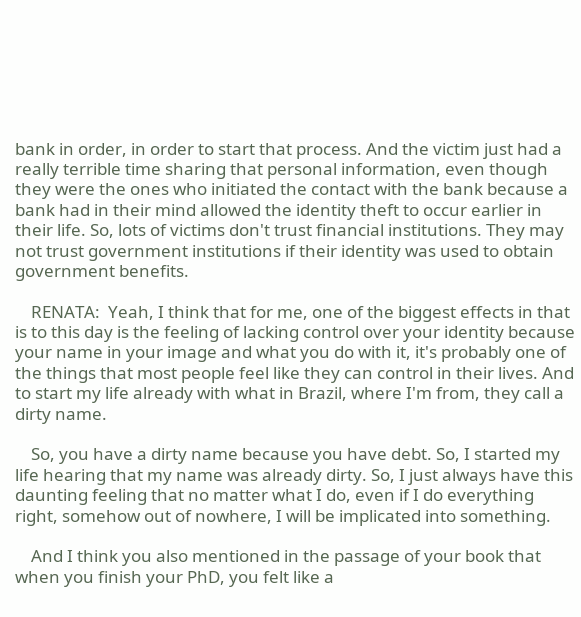bank in order, in order to start that process. And the victim just had a really terrible time sharing that personal information, even though they were the ones who initiated the contact with the bank because a bank had in their mind allowed the identity theft to occur earlier in their life. So, lots of victims don't trust financial institutions. They may not trust government institutions if their identity was used to obtain government benefits.

    RENATA:  Yeah, I think that for me, one of the biggest effects in that is to this day is the feeling of lacking control over your identity because your name in your image and what you do with it, it's probably one of the things that most people feel like they can control in their lives. And to start my life already with what in Brazil, where I'm from, they call a dirty name.

    So, you have a dirty name because you have debt. So, I started my life hearing that my name was already dirty. So, I just always have this daunting feeling that no matter what I do, even if I do everything right, somehow out of nowhere, I will be implicated into something.

    And I think you also mentioned in the passage of your book that when you finish your PhD, you felt like a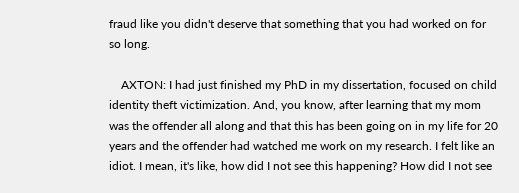fraud like you didn't deserve that something that you had worked on for so long.

    AXTON: I had just finished my PhD in my dissertation, focused on child identity theft victimization. And, you know, after learning that my mom was the offender all along and that this has been going on in my life for 20 years and the offender had watched me work on my research. I felt like an idiot. I mean, it's like, how did I not see this happening? How did I not see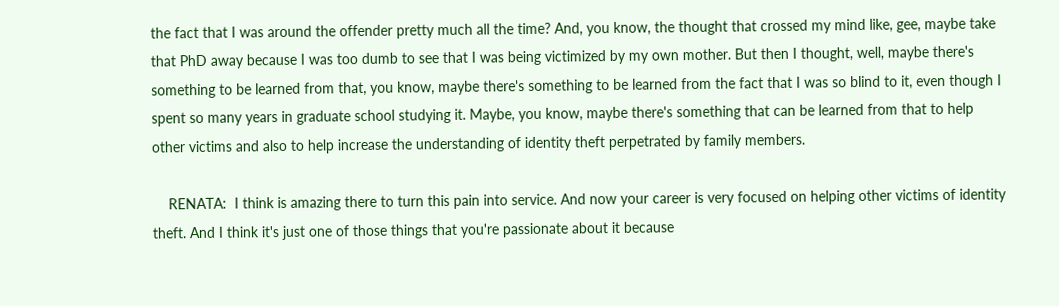the fact that I was around the offender pretty much all the time? And, you know, the thought that crossed my mind like, gee, maybe take that PhD away because I was too dumb to see that I was being victimized by my own mother. But then I thought, well, maybe there's something to be learned from that, you know, maybe there's something to be learned from the fact that I was so blind to it, even though I spent so many years in graduate school studying it. Maybe, you know, maybe there's something that can be learned from that to help other victims and also to help increase the understanding of identity theft perpetrated by family members.

    RENATA:  I think is amazing there to turn this pain into service. And now your career is very focused on helping other victims of identity theft. And I think it's just one of those things that you're passionate about it because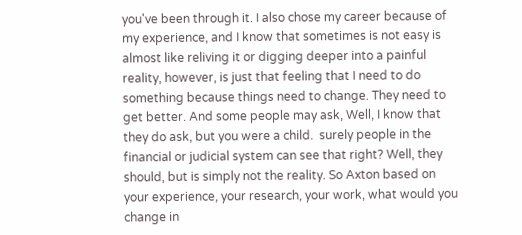you've been through it. I also chose my career because of my experience, and I know that sometimes is not easy is almost like reliving it or digging deeper into a painful reality, however, is just that feeling that I need to do something because things need to change. They need to get better. And some people may ask, Well, I know that they do ask, but you were a child.  surely people in the financial or judicial system can see that right? Well, they should, but is simply not the reality. So Axton based on your experience, your research, your work, what would you change in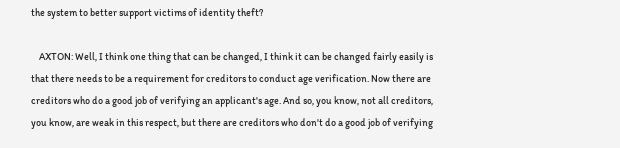the system to better support victims of identity theft?

    AXTON: Well, I think one thing that can be changed, I think it can be changed fairly easily is that there needs to be a requirement for creditors to conduct age verification. Now there are creditors who do a good job of verifying an applicant's age. And so, you know, not all creditors, you know, are weak in this respect, but there are creditors who don't do a good job of verifying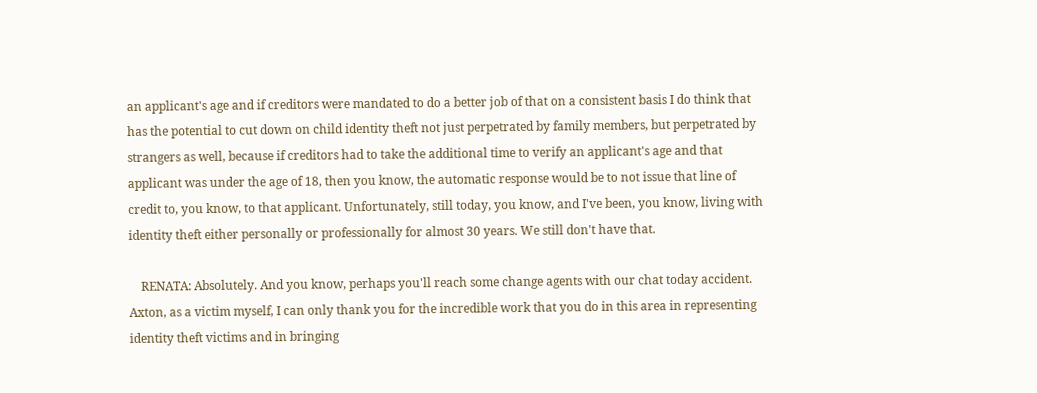an applicant's age and if creditors were mandated to do a better job of that on a consistent basis I do think that has the potential to cut down on child identity theft not just perpetrated by family members, but perpetrated by strangers as well, because if creditors had to take the additional time to verify an applicant's age and that applicant was under the age of 18, then you know, the automatic response would be to not issue that line of credit to, you know, to that applicant. Unfortunately, still today, you know, and I've been, you know, living with identity theft either personally or professionally for almost 30 years. We still don't have that.

    RENATA: Absolutely. And you know, perhaps you'll reach some change agents with our chat today accident. Axton, as a victim myself, I can only thank you for the incredible work that you do in this area in representing identity theft victims and in bringing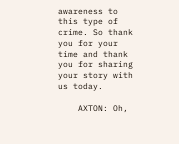awareness to this type of crime. So thank you for your time and thank you for sharing your story with us today.

    AXTON: Oh,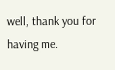well, thank you for having me.